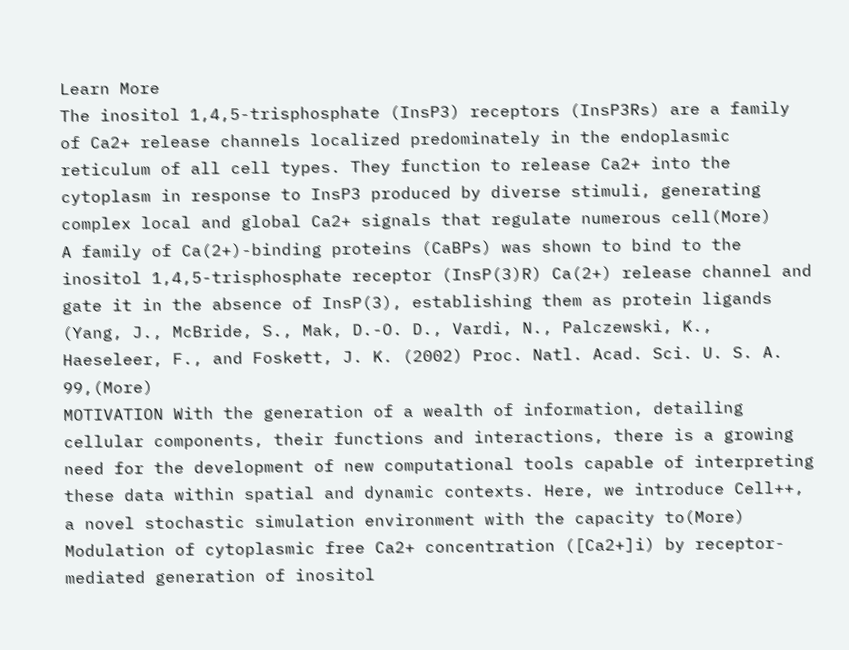Learn More
The inositol 1,4,5-trisphosphate (InsP3) receptors (InsP3Rs) are a family of Ca2+ release channels localized predominately in the endoplasmic reticulum of all cell types. They function to release Ca2+ into the cytoplasm in response to InsP3 produced by diverse stimuli, generating complex local and global Ca2+ signals that regulate numerous cell(More)
A family of Ca(2+)-binding proteins (CaBPs) was shown to bind to the inositol 1,4,5-trisphosphate receptor (InsP(3)R) Ca(2+) release channel and gate it in the absence of InsP(3), establishing them as protein ligands (Yang, J., McBride, S., Mak, D.-O. D., Vardi, N., Palczewski, K., Haeseleer, F., and Foskett, J. K. (2002) Proc. Natl. Acad. Sci. U. S. A. 99,(More)
MOTIVATION With the generation of a wealth of information, detailing cellular components, their functions and interactions, there is a growing need for the development of new computational tools capable of interpreting these data within spatial and dynamic contexts. Here, we introduce Cell++, a novel stochastic simulation environment with the capacity to(More)
Modulation of cytoplasmic free Ca2+ concentration ([Ca2+]i) by receptor-mediated generation of inositol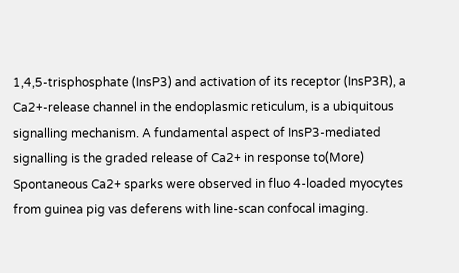1,4,5-trisphosphate (InsP3) and activation of its receptor (InsP3R), a Ca2+-release channel in the endoplasmic reticulum, is a ubiquitous signalling mechanism. A fundamental aspect of InsP3-mediated signalling is the graded release of Ca2+ in response to(More)
Spontaneous Ca2+ sparks were observed in fluo 4-loaded myocytes from guinea pig vas deferens with line-scan confocal imaging.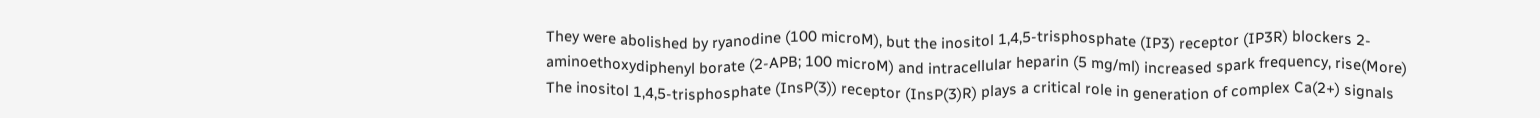They were abolished by ryanodine (100 microM), but the inositol 1,4,5-trisphosphate (IP3) receptor (IP3R) blockers 2-aminoethoxydiphenyl borate (2-APB; 100 microM) and intracellular heparin (5 mg/ml) increased spark frequency, rise(More)
The inositol 1,4,5-trisphosphate (InsP(3)) receptor (InsP(3)R) plays a critical role in generation of complex Ca(2+) signals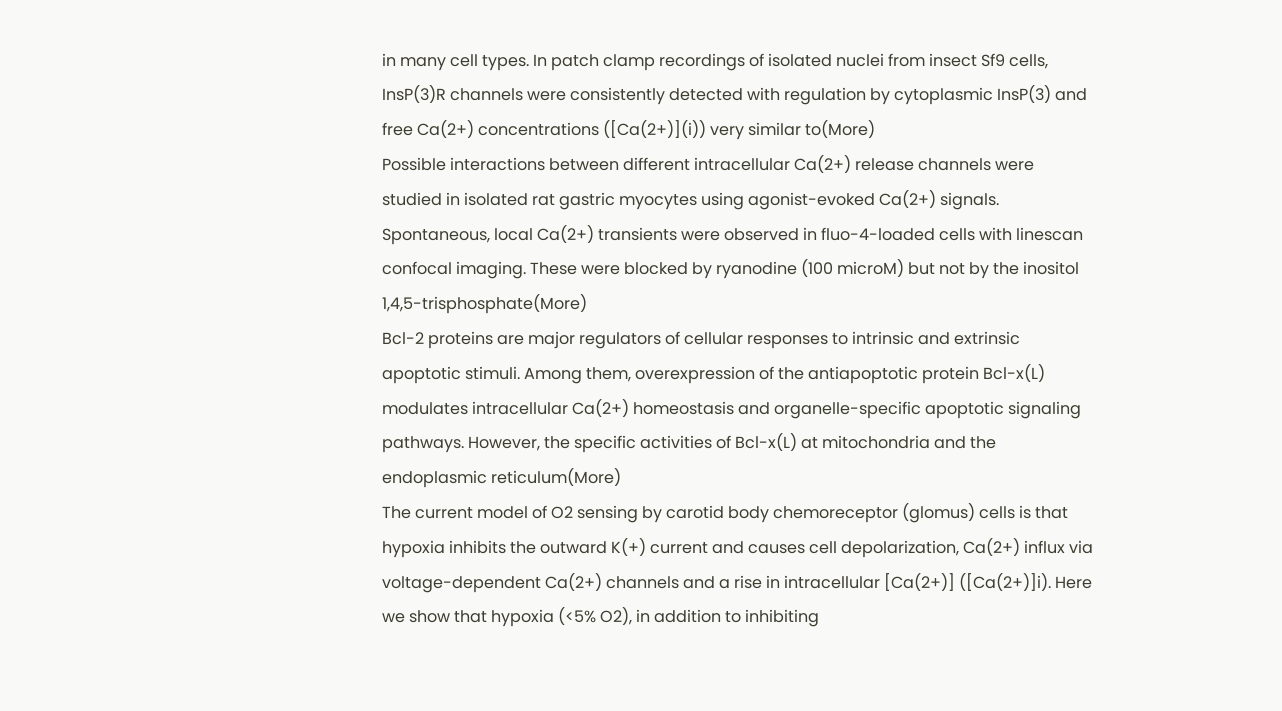in many cell types. In patch clamp recordings of isolated nuclei from insect Sf9 cells, InsP(3)R channels were consistently detected with regulation by cytoplasmic InsP(3) and free Ca(2+) concentrations ([Ca(2+)](i)) very similar to(More)
Possible interactions between different intracellular Ca(2+) release channels were studied in isolated rat gastric myocytes using agonist-evoked Ca(2+) signals. Spontaneous, local Ca(2+) transients were observed in fluo-4-loaded cells with linescan confocal imaging. These were blocked by ryanodine (100 microM) but not by the inositol 1,4,5-trisphosphate(More)
Bcl-2 proteins are major regulators of cellular responses to intrinsic and extrinsic apoptotic stimuli. Among them, overexpression of the antiapoptotic protein Bcl-x(L) modulates intracellular Ca(2+) homeostasis and organelle-specific apoptotic signaling pathways. However, the specific activities of Bcl-x(L) at mitochondria and the endoplasmic reticulum(More)
The current model of O2 sensing by carotid body chemoreceptor (glomus) cells is that hypoxia inhibits the outward K(+) current and causes cell depolarization, Ca(2+) influx via voltage-dependent Ca(2+) channels and a rise in intracellular [Ca(2+)] ([Ca(2+)]i). Here we show that hypoxia (<5% O2), in addition to inhibiting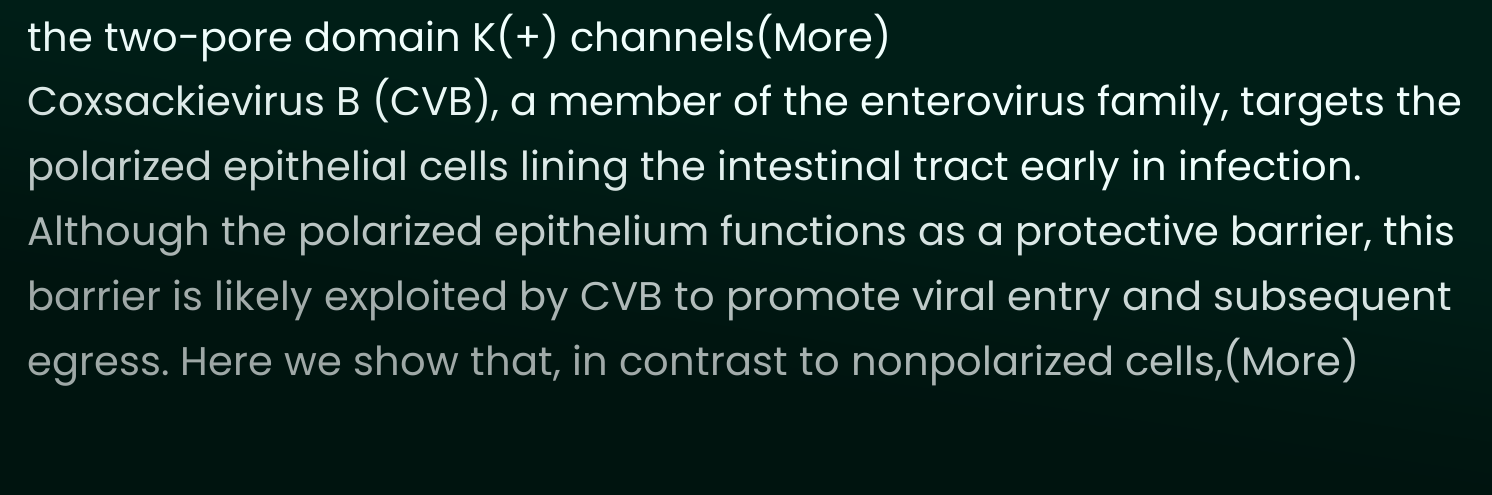the two-pore domain K(+) channels(More)
Coxsackievirus B (CVB), a member of the enterovirus family, targets the polarized epithelial cells lining the intestinal tract early in infection. Although the polarized epithelium functions as a protective barrier, this barrier is likely exploited by CVB to promote viral entry and subsequent egress. Here we show that, in contrast to nonpolarized cells,(More)